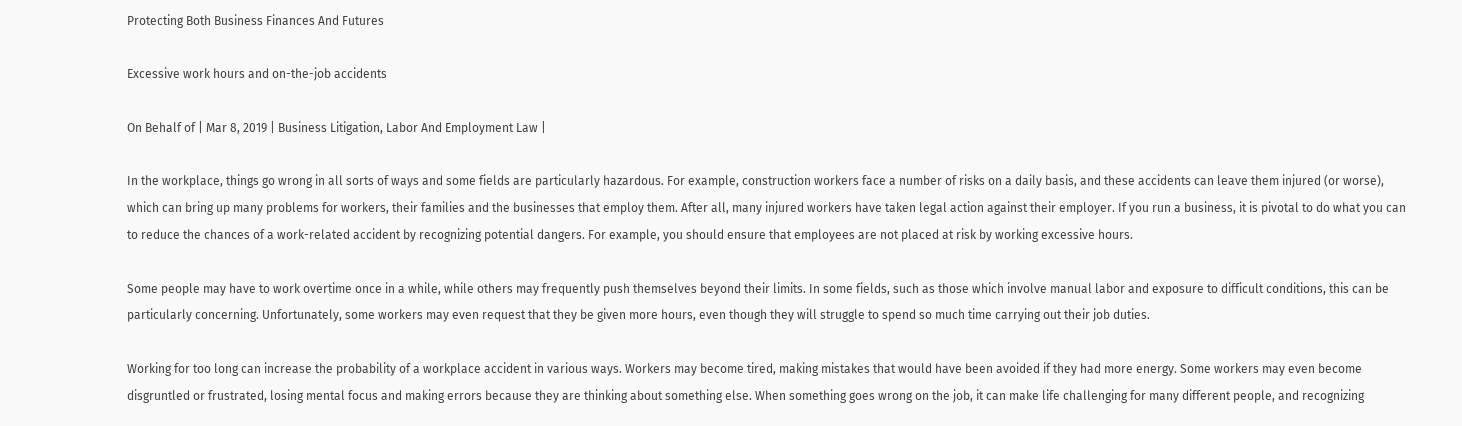Protecting Both Business Finances And Futures

Excessive work hours and on-the-job accidents

On Behalf of | Mar 8, 2019 | Business Litigation, Labor And Employment Law |

In the workplace, things go wrong in all sorts of ways and some fields are particularly hazardous. For example, construction workers face a number of risks on a daily basis, and these accidents can leave them injured (or worse), which can bring up many problems for workers, their families and the businesses that employ them. After all, many injured workers have taken legal action against their employer. If you run a business, it is pivotal to do what you can to reduce the chances of a work-related accident by recognizing potential dangers. For example, you should ensure that employees are not placed at risk by working excessive hours.

Some people may have to work overtime once in a while, while others may frequently push themselves beyond their limits. In some fields, such as those which involve manual labor and exposure to difficult conditions, this can be particularly concerning. Unfortunately, some workers may even request that they be given more hours, even though they will struggle to spend so much time carrying out their job duties.

Working for too long can increase the probability of a workplace accident in various ways. Workers may become tired, making mistakes that would have been avoided if they had more energy. Some workers may even become disgruntled or frustrated, losing mental focus and making errors because they are thinking about something else. When something goes wrong on the job, it can make life challenging for many different people, and recognizing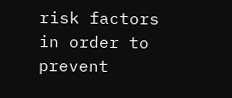risk factors in order to prevent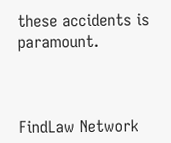these accidents is paramount.



FindLaw Network